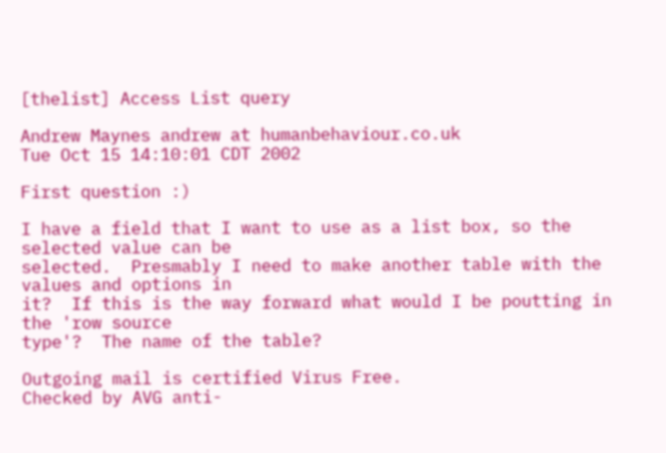[thelist] Access List query

Andrew Maynes andrew at humanbehaviour.co.uk
Tue Oct 15 14:10:01 CDT 2002

First question :)

I have a field that I want to use as a list box, so the selected value can be
selected.  Presmably I need to make another table with the values and options in
it?  If this is the way forward what would I be poutting in the 'row source
type'?  The name of the table?

Outgoing mail is certified Virus Free.
Checked by AVG anti-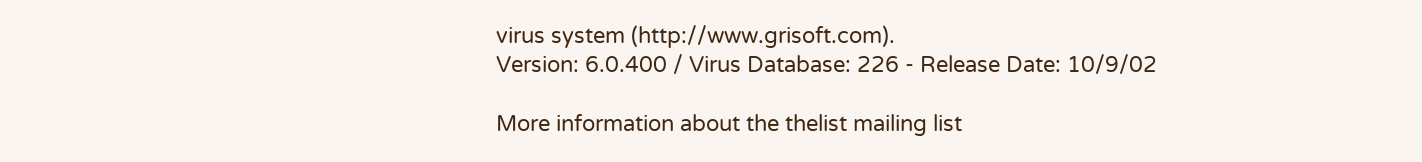virus system (http://www.grisoft.com).
Version: 6.0.400 / Virus Database: 226 - Release Date: 10/9/02

More information about the thelist mailing list